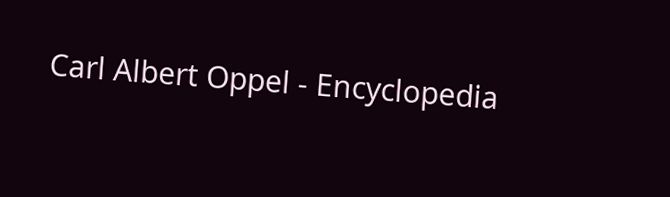Carl Albert Oppel - Encyclopedia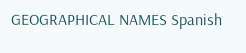GEOGRAPHICAL NAMES Spanish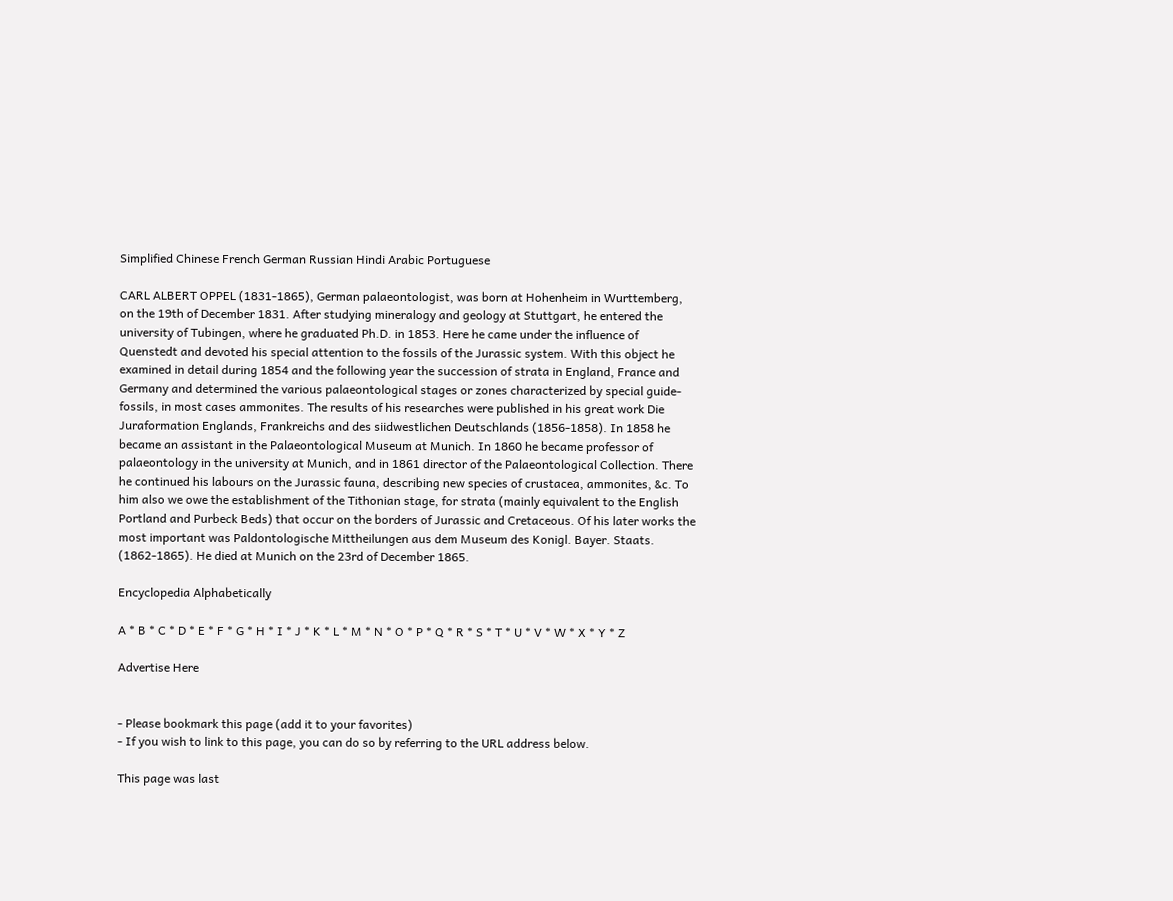Simplified Chinese French German Russian Hindi Arabic Portuguese

CARL ALBERT OPPEL (1831-1865), German palaeontologist, was born at Hohenheim in Wurttemberg, on the 19th of December 1831. After studying mineralogy and geology at Stuttgart, he entered the university of Tubingen, where he graduated Ph.D. in 1853. Here he came under the influence of Quenstedt and devoted his special attention to the fossils of the Jurassic system. With this object he examined in detail during 1854 and the following year the succession of strata in England, France and Germany and determined the various palaeontological stages or zones characterized by special guide-fossils, in most cases ammonites. The results of his researches were published in his great work Die Juraformation Englands, Frankreichs and des siidwestlichen Deutschlands (1856-1858). In 1858 he became an assistant in the Palaeontological Museum at Munich. In 1860 he became professor of palaeontology in the university at Munich, and in 1861 director of the Palaeontological Collection. There he continued his labours on the Jurassic fauna, describing new species of crustacea, ammonites, &c. To him also we owe the establishment of the Tithonian stage, for strata (mainly equivalent to the English Portland and Purbeck Beds) that occur on the borders of Jurassic and Cretaceous. Of his later works the most important was Paldontologische Mittheilungen aus dem Museum des Konigl. Bayer. Staats. (1862-1865). He died at Munich on the 23rd of December 1865.

Encyclopedia Alphabetically

A * B * C * D * E * F * G * H * I * J * K * L * M * N * O * P * Q * R * S * T * U * V * W * X * Y * Z

Advertise Here


- Please bookmark this page (add it to your favorites)
- If you wish to link to this page, you can do so by referring to the URL address below.

This page was last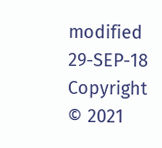modified 29-SEP-18
Copyright © 2021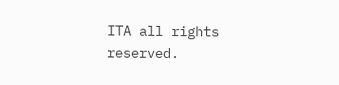ITA all rights reserved.